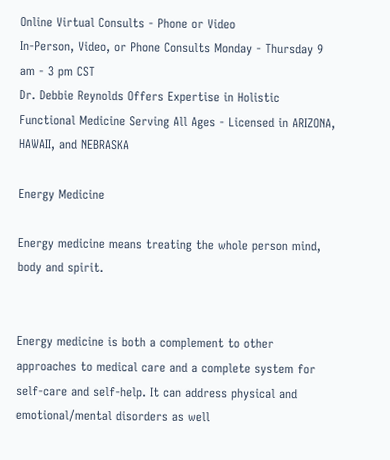Online Virtual Consults - Phone or Video
In-Person, Video, or Phone Consults Monday - Thursday 9 am - 3 pm CST
Dr. Debbie Reynolds Offers Expertise in Holistic Functional Medicine Serving All Ages - Licensed in ARIZONA, HAWAII, and NEBRASKA

Energy Medicine

Energy medicine means treating the whole person mind, body and spirit.


Energy medicine is both a complement to other approaches to medical care and a complete system for self-care and self-help. It can address physical and emotional/mental disorders as well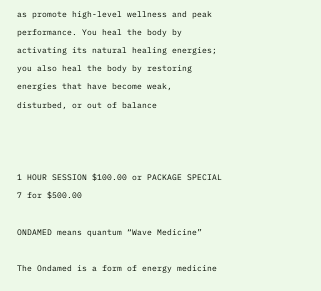as promote high-level wellness and peak performance. You heal the body by activating its natural healing energies; you also heal the body by restoring energies that have become weak, disturbed, or out of balance



1 HOUR SESSION $100.00 or PACKAGE SPECIAL 7 for $500.00

ONDAMED means quantum “Wave Medicine”

The Ondamed is a form of energy medicine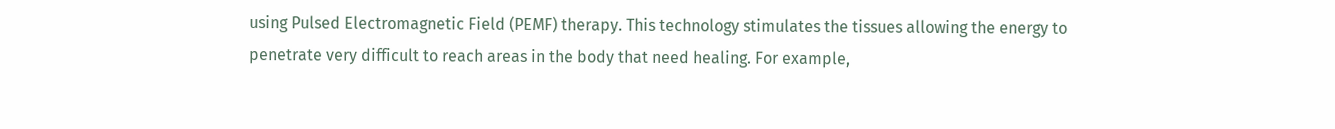using Pulsed Electromagnetic Field (PEMF) therapy. This technology stimulates the tissues allowing the energy to penetrate very difficult to reach areas in the body that need healing. For example,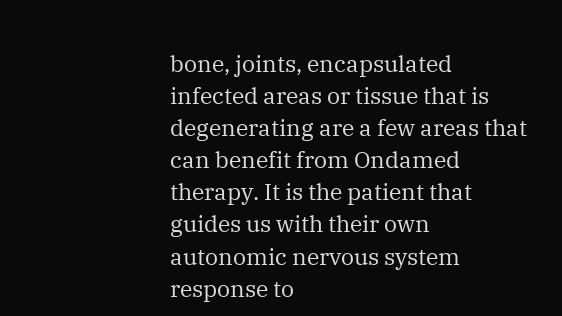bone, joints, encapsulated infected areas or tissue that is degenerating are a few areas that can benefit from Ondamed therapy. It is the patient that guides us with their own autonomic nervous system response to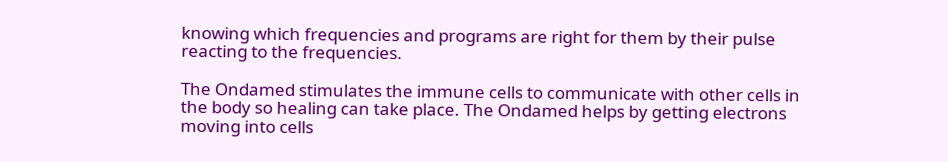knowing which frequencies and programs are right for them by their pulse reacting to the frequencies.

The Ondamed stimulates the immune cells to communicate with other cells in the body so healing can take place. The Ondamed helps by getting electrons moving into cells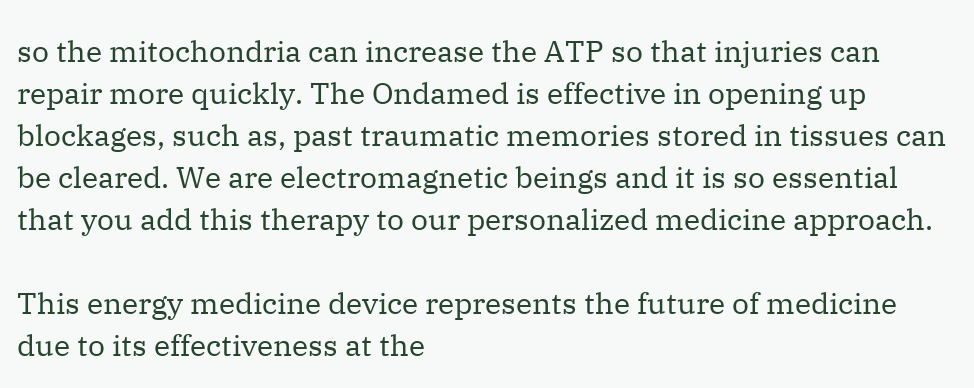so the mitochondria can increase the ATP so that injuries can repair more quickly. The Ondamed is effective in opening up blockages, such as, past traumatic memories stored in tissues can be cleared. We are electromagnetic beings and it is so essential that you add this therapy to our personalized medicine approach.

This energy medicine device represents the future of medicine due to its effectiveness at the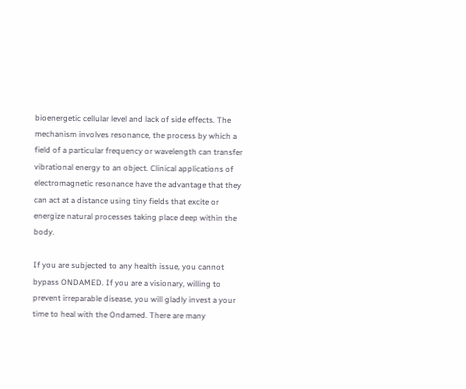bioenergetic cellular level and lack of side effects. The mechanism involves resonance, the process by which a field of a particular frequency or wavelength can transfer vibrational energy to an object. Clinical applications of electromagnetic resonance have the advantage that they can act at a distance using tiny fields that excite or energize natural processes taking place deep within the body.

If you are subjected to any health issue, you cannot bypass ONDAMED. If you are a visionary, willing to prevent irreparable disease, you will gladly invest a your time to heal with the Ondamed. There are many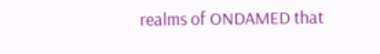realms of ONDAMED that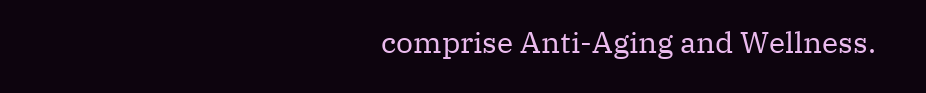comprise Anti-Aging and Wellness.